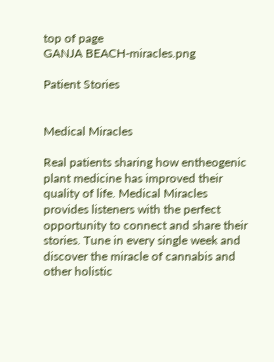top of page
GANJA BEACH-miracles.png

Patient Stories


Medical Miracles

Real patients sharing how entheogenic plant medicine has improved their quality of life. Medical Miracles provides listeners with the perfect opportunity to connect and share their stories. Tune in every single week and discover the miracle of cannabis and other holistic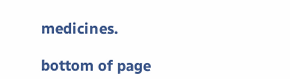medicines.

bottom of page